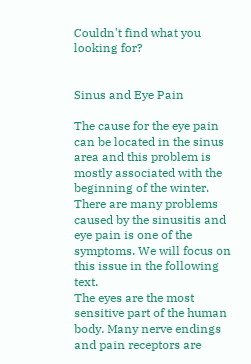Couldn't find what you looking for?


Sinus and Eye Pain

The cause for the eye pain can be located in the sinus area and this problem is mostly associated with the beginning of the winter. There are many problems caused by the sinusitis and eye pain is one of the symptoms. We will focus on this issue in the following text.
The eyes are the most sensitive part of the human body. Many nerve endings and pain receptors are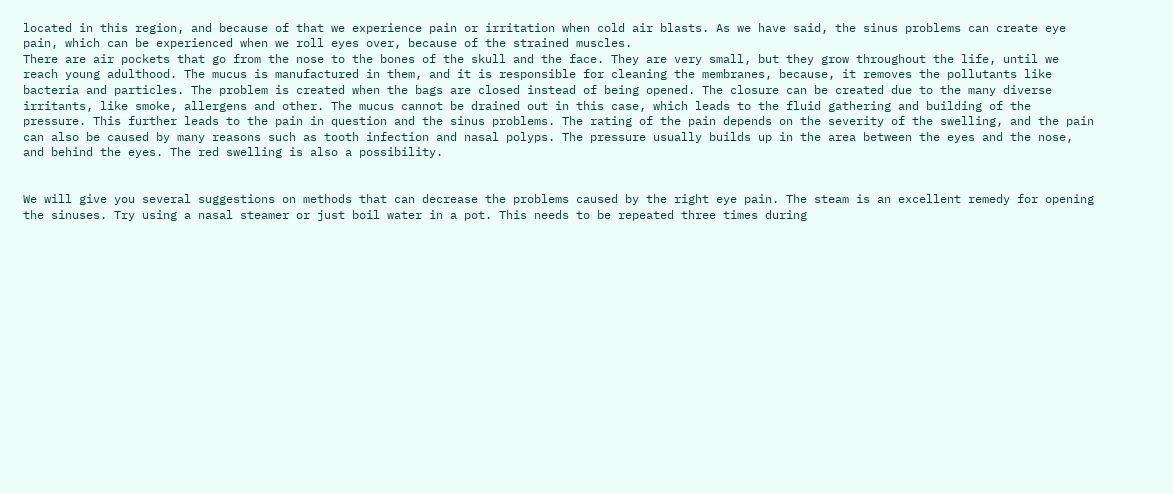located in this region, and because of that we experience pain or irritation when cold air blasts. As we have said, the sinus problems can create eye pain, which can be experienced when we roll eyes over, because of the strained muscles.
There are air pockets that go from the nose to the bones of the skull and the face. They are very small, but they grow throughout the life, until we reach young adulthood. The mucus is manufactured in them, and it is responsible for cleaning the membranes, because, it removes the pollutants like bacteria and particles. The problem is created when the bags are closed instead of being opened. The closure can be created due to the many diverse irritants, like smoke, allergens and other. The mucus cannot be drained out in this case, which leads to the fluid gathering and building of the pressure. This further leads to the pain in question and the sinus problems. The rating of the pain depends on the severity of the swelling, and the pain can also be caused by many reasons such as tooth infection and nasal polyps. The pressure usually builds up in the area between the eyes and the nose, and behind the eyes. The red swelling is also a possibility.


We will give you several suggestions on methods that can decrease the problems caused by the right eye pain. The steam is an excellent remedy for opening the sinuses. Try using a nasal steamer or just boil water in a pot. This needs to be repeated three times during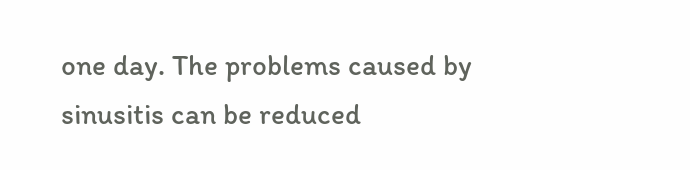one day. The problems caused by sinusitis can be reduced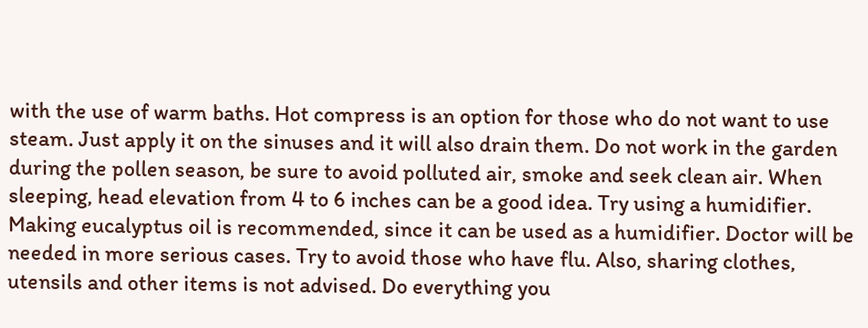with the use of warm baths. Hot compress is an option for those who do not want to use steam. Just apply it on the sinuses and it will also drain them. Do not work in the garden during the pollen season, be sure to avoid polluted air, smoke and seek clean air. When sleeping, head elevation from 4 to 6 inches can be a good idea. Try using a humidifier. Making eucalyptus oil is recommended, since it can be used as a humidifier. Doctor will be needed in more serious cases. Try to avoid those who have flu. Also, sharing clothes, utensils and other items is not advised. Do everything you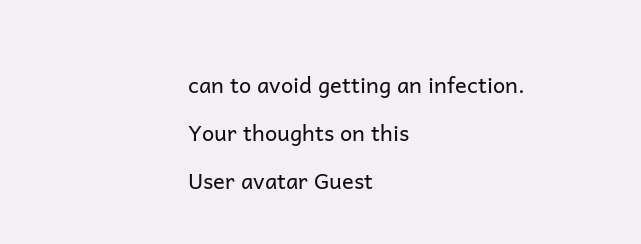can to avoid getting an infection.

Your thoughts on this

User avatar Guest